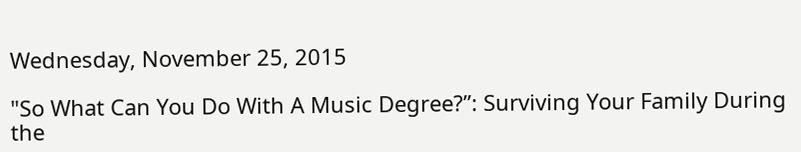Wednesday, November 25, 2015

"So What Can You Do With A Music Degree?”: Surviving Your Family During the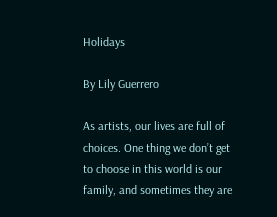Holidays

By Lily Guerrero

As artists, our lives are full of choices. One thing we don’t get to choose in this world is our family, and sometimes they are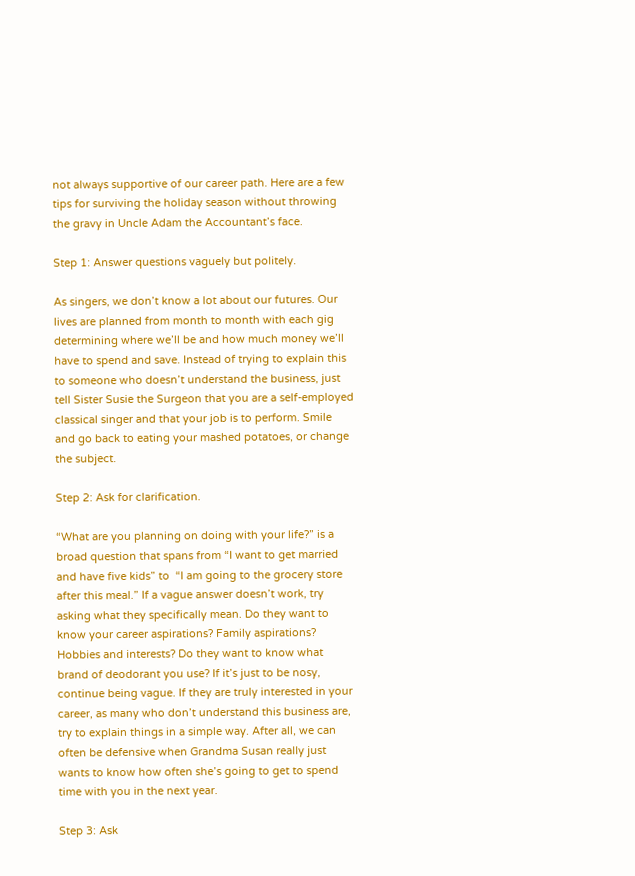not always supportive of our career path. Here are a few tips for surviving the holiday season without throwing the gravy in Uncle Adam the Accountant’s face.

Step 1: Answer questions vaguely but politely.

As singers, we don’t know a lot about our futures. Our lives are planned from month to month with each gig determining where we’ll be and how much money we’ll have to spend and save. Instead of trying to explain this to someone who doesn’t understand the business, just tell Sister Susie the Surgeon that you are a self-employed classical singer and that your job is to perform. Smile and go back to eating your mashed potatoes, or change the subject.

Step 2: Ask for clarification.

“What are you planning on doing with your life?” is a broad question that spans from “I want to get married and have five kids” to  “I am going to the grocery store after this meal.” If a vague answer doesn’t work, try asking what they specifically mean. Do they want to know your career aspirations? Family aspirations? Hobbies and interests? Do they want to know what brand of deodorant you use? If it’s just to be nosy, continue being vague. If they are truly interested in your career, as many who don’t understand this business are, try to explain things in a simple way. After all, we can often be defensive when Grandma Susan really just wants to know how often she’s going to get to spend time with you in the next year.

Step 3: Ask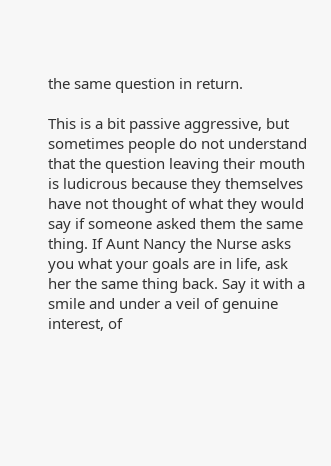the same question in return.

This is a bit passive aggressive, but sometimes people do not understand that the question leaving their mouth is ludicrous because they themselves have not thought of what they would say if someone asked them the same thing. If Aunt Nancy the Nurse asks you what your goals are in life, ask her the same thing back. Say it with a smile and under a veil of genuine interest, of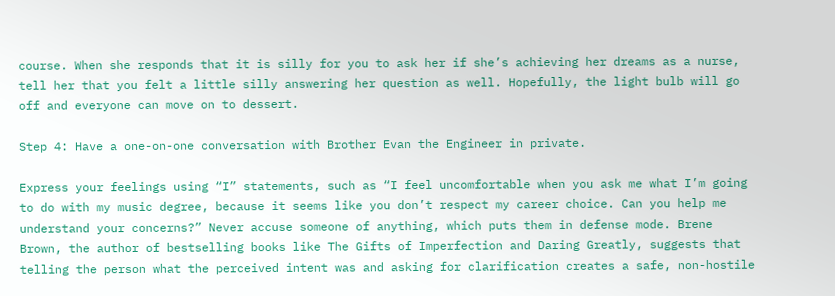course. When she responds that it is silly for you to ask her if she’s achieving her dreams as a nurse, tell her that you felt a little silly answering her question as well. Hopefully, the light bulb will go off and everyone can move on to dessert.

Step 4: Have a one-on-one conversation with Brother Evan the Engineer in private.

Express your feelings using “I” statements, such as “I feel uncomfortable when you ask me what I’m going to do with my music degree, because it seems like you don’t respect my career choice. Can you help me understand your concerns?” Never accuse someone of anything, which puts them in defense mode. Brene Brown, the author of bestselling books like The Gifts of Imperfection and Daring Greatly, suggests that telling the person what the perceived intent was and asking for clarification creates a safe, non-hostile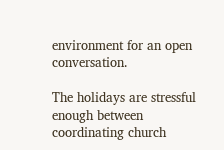environment for an open conversation.

The holidays are stressful enough between coordinating church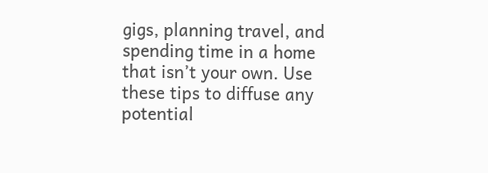gigs, planning travel, and spending time in a home that isn’t your own. Use these tips to diffuse any potential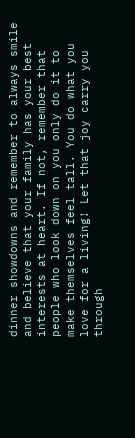dinner showdowns and remember to always smile and believe that your family has your best interests at heart. If not, remember that people who look down on you only do it to make themselves feel tall. You do what you love for a living! Let that joy carry you through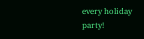every holiday party!